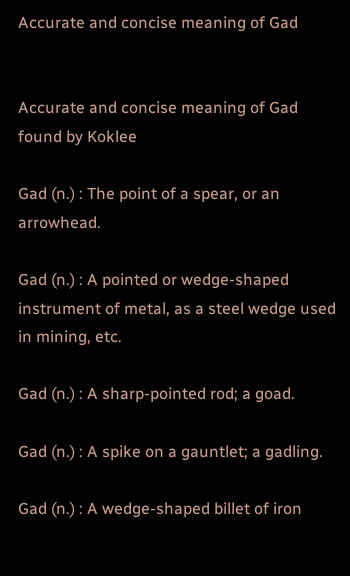Accurate and concise meaning of Gad


Accurate and concise meaning of Gad found by Koklee

Gad (n.) : The point of a spear, or an arrowhead.

Gad (n.) : A pointed or wedge-shaped instrument of metal, as a steel wedge used in mining, etc.

Gad (n.) : A sharp-pointed rod; a goad.

Gad (n.) : A spike on a gauntlet; a gadling.

Gad (n.) : A wedge-shaped billet of iron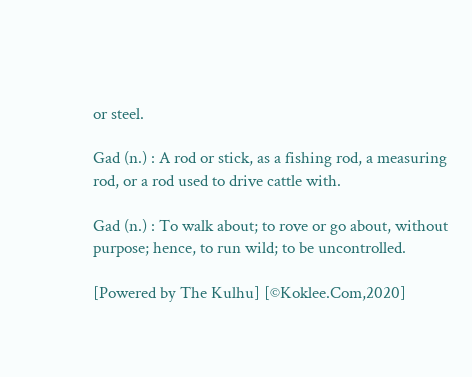or steel.

Gad (n.) : A rod or stick, as a fishing rod, a measuring rod, or a rod used to drive cattle with.

Gad (n.) : To walk about; to rove or go about, without purpose; hence, to run wild; to be uncontrolled.

[Powered by The Kulhu] [©Koklee.Com,2020]